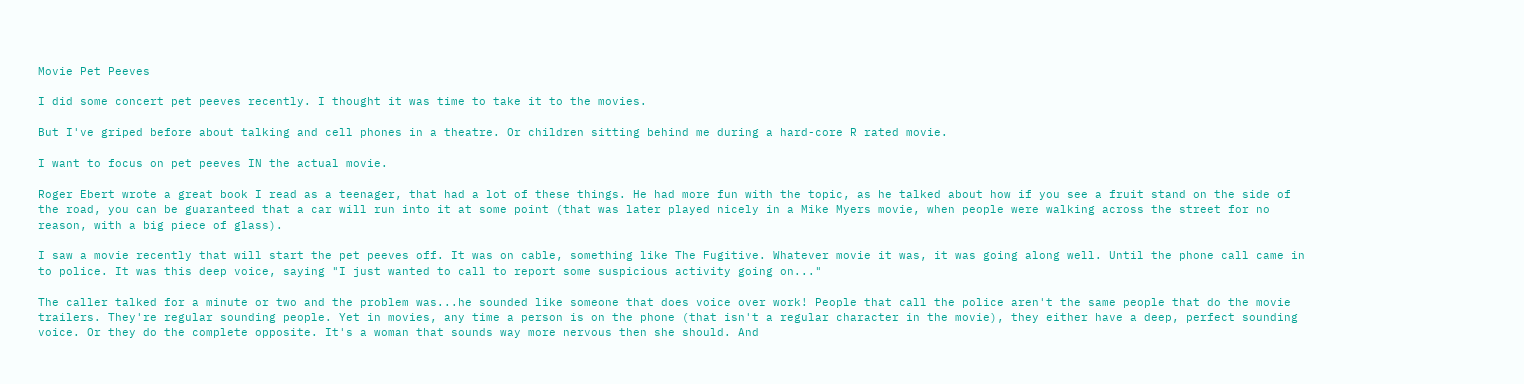Movie Pet Peeves

I did some concert pet peeves recently. I thought it was time to take it to the movies.

But I've griped before about talking and cell phones in a theatre. Or children sitting behind me during a hard-core R rated movie.

I want to focus on pet peeves IN the actual movie.

Roger Ebert wrote a great book I read as a teenager, that had a lot of these things. He had more fun with the topic, as he talked about how if you see a fruit stand on the side of the road, you can be guaranteed that a car will run into it at some point (that was later played nicely in a Mike Myers movie, when people were walking across the street for no reason, with a big piece of glass).

I saw a movie recently that will start the pet peeves off. It was on cable, something like The Fugitive. Whatever movie it was, it was going along well. Until the phone call came in to police. It was this deep voice, saying "I just wanted to call to report some suspicious activity going on..."

The caller talked for a minute or two and the problem was...he sounded like someone that does voice over work! People that call the police aren't the same people that do the movie trailers. They're regular sounding people. Yet in movies, any time a person is on the phone (that isn't a regular character in the movie), they either have a deep, perfect sounding voice. Or they do the complete opposite. It's a woman that sounds way more nervous then she should. And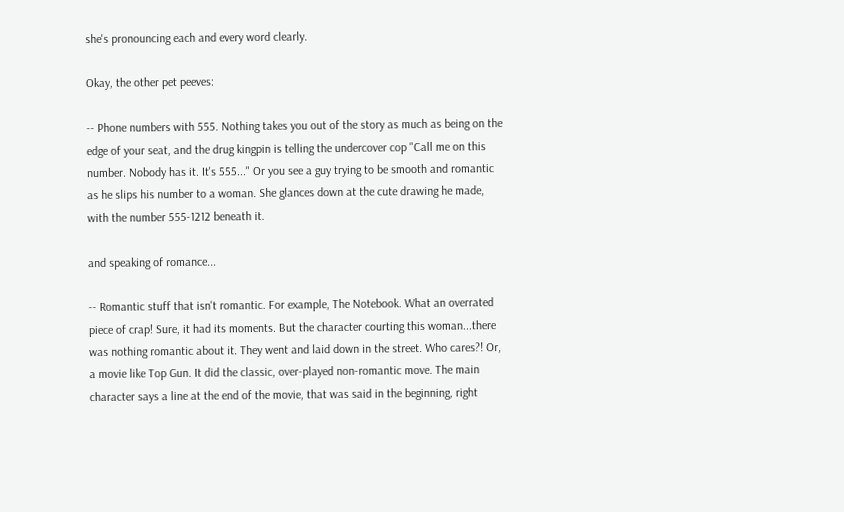she's pronouncing each and every word clearly.

Okay, the other pet peeves:

-- Phone numbers with 555. Nothing takes you out of the story as much as being on the edge of your seat, and the drug kingpin is telling the undercover cop "Call me on this number. Nobody has it. It's 555..." Or you see a guy trying to be smooth and romantic as he slips his number to a woman. She glances down at the cute drawing he made, with the number 555-1212 beneath it.

and speaking of romance...

-- Romantic stuff that isn't romantic. For example, The Notebook. What an overrated piece of crap! Sure, it had its moments. But the character courting this woman...there was nothing romantic about it. They went and laid down in the street. Who cares?! Or, a movie like Top Gun. It did the classic, over-played non-romantic move. The main character says a line at the end of the movie, that was said in the beginning, right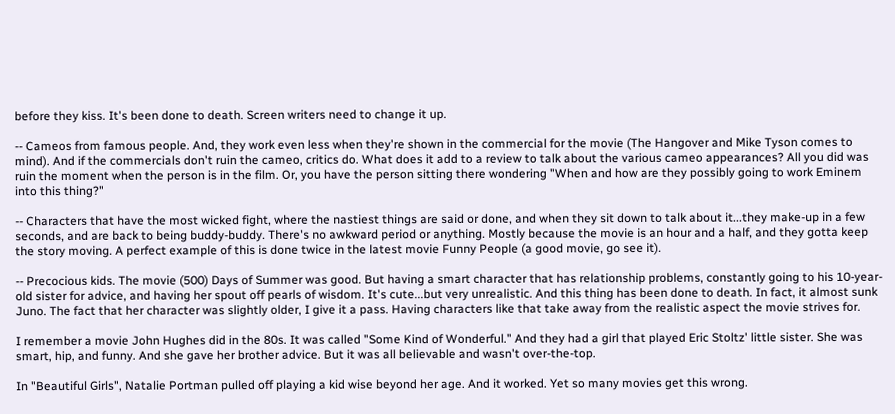before they kiss. It's been done to death. Screen writers need to change it up.

-- Cameos from famous people. And, they work even less when they're shown in the commercial for the movie (The Hangover and Mike Tyson comes to mind). And if the commercials don't ruin the cameo, critics do. What does it add to a review to talk about the various cameo appearances? All you did was ruin the moment when the person is in the film. Or, you have the person sitting there wondering "When and how are they possibly going to work Eminem into this thing?"

-- Characters that have the most wicked fight, where the nastiest things are said or done, and when they sit down to talk about it...they make-up in a few seconds, and are back to being buddy-buddy. There's no awkward period or anything. Mostly because the movie is an hour and a half, and they gotta keep the story moving. A perfect example of this is done twice in the latest movie Funny People (a good movie, go see it).

-- Precocious kids. The movie (500) Days of Summer was good. But having a smart character that has relationship problems, constantly going to his 10-year-old sister for advice, and having her spout off pearls of wisdom. It's cute...but very unrealistic. And this thing has been done to death. In fact, it almost sunk Juno. The fact that her character was slightly older, I give it a pass. Having characters like that take away from the realistic aspect the movie strives for.

I remember a movie John Hughes did in the 80s. It was called "Some Kind of Wonderful." And they had a girl that played Eric Stoltz' little sister. She was smart, hip, and funny. And she gave her brother advice. But it was all believable and wasn't over-the-top.

In "Beautiful Girls", Natalie Portman pulled off playing a kid wise beyond her age. And it worked. Yet so many movies get this wrong.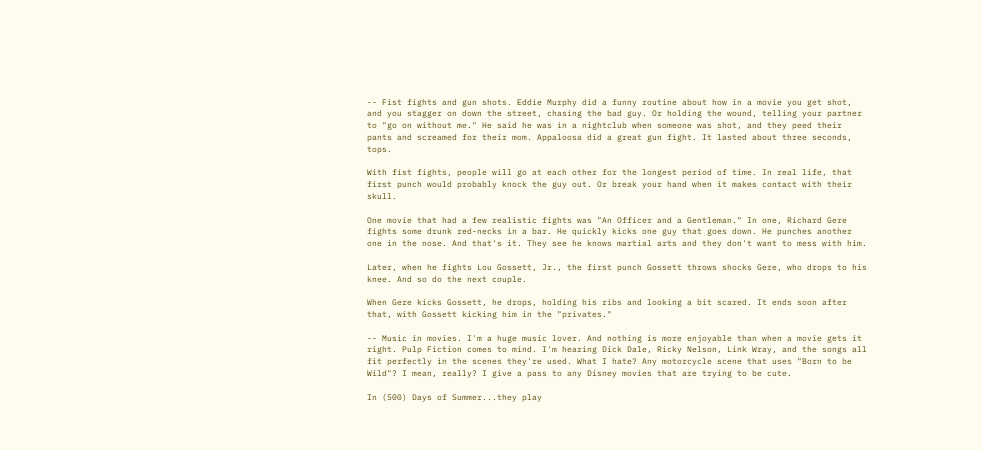-- Fist fights and gun shots. Eddie Murphy did a funny routine about how in a movie you get shot, and you stagger on down the street, chasing the bad guy. Or holding the wound, telling your partner to "go on without me." He said he was in a nightclub when someone was shot, and they peed their pants and screamed for their mom. Appaloosa did a great gun fight. It lasted about three seconds, tops.

With fist fights, people will go at each other for the longest period of time. In real life, that first punch would probably knock the guy out. Or break your hand when it makes contact with their skull.

One movie that had a few realistic fights was "An Officer and a Gentleman." In one, Richard Gere fights some drunk red-necks in a bar. He quickly kicks one guy that goes down. He punches another one in the nose. And that's it. They see he knows martial arts and they don't want to mess with him.

Later, when he fights Lou Gossett, Jr., the first punch Gossett throws shocks Gere, who drops to his knee. And so do the next couple.

When Gere kicks Gossett, he drops, holding his ribs and looking a bit scared. It ends soon after that, with Gossett kicking him in the "privates."

-- Music in movies. I'm a huge music lover. And nothing is more enjoyable than when a movie gets it right. Pulp Fiction comes to mind. I'm hearing Dick Dale, Ricky Nelson, Link Wray, and the songs all fit perfectly in the scenes they're used. What I hate? Any motorcycle scene that uses "Born to be Wild"? I mean, really? I give a pass to any Disney movies that are trying to be cute.

In (500) Days of Summer...they play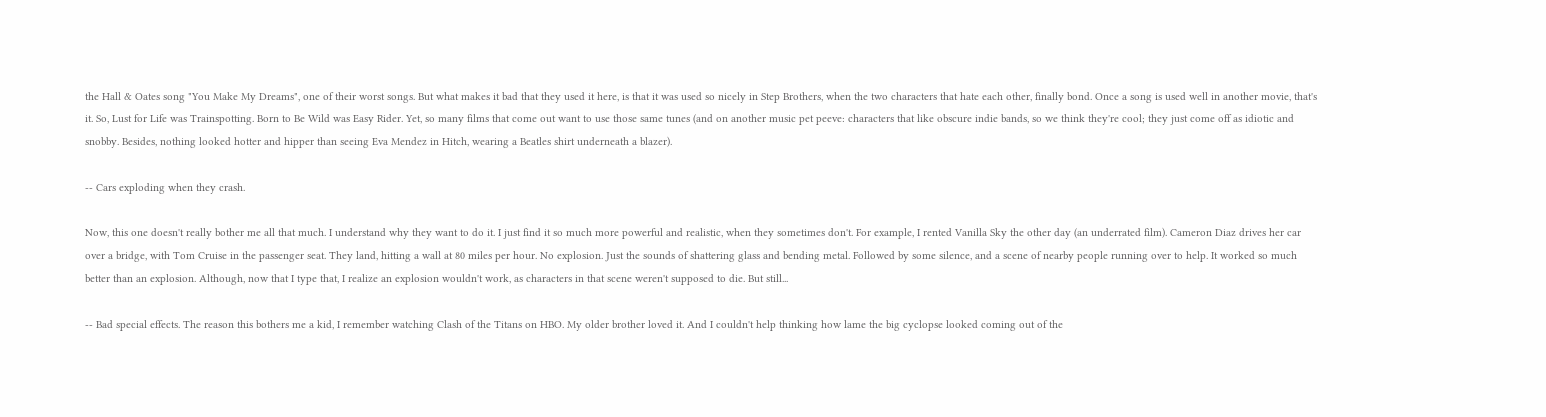the Hall & Oates song "You Make My Dreams", one of their worst songs. But what makes it bad that they used it here, is that it was used so nicely in Step Brothers, when the two characters that hate each other, finally bond. Once a song is used well in another movie, that's it. So, Lust for Life was Trainspotting. Born to Be Wild was Easy Rider. Yet, so many films that come out want to use those same tunes (and on another music pet peeve: characters that like obscure indie bands, so we think they're cool; they just come off as idiotic and snobby. Besides, nothing looked hotter and hipper than seeing Eva Mendez in Hitch, wearing a Beatles shirt underneath a blazer).

-- Cars exploding when they crash.

Now, this one doesn't really bother me all that much. I understand why they want to do it. I just find it so much more powerful and realistic, when they sometimes don't. For example, I rented Vanilla Sky the other day (an underrated film). Cameron Diaz drives her car over a bridge, with Tom Cruise in the passenger seat. They land, hitting a wall at 80 miles per hour. No explosion. Just the sounds of shattering glass and bending metal. Followed by some silence, and a scene of nearby people running over to help. It worked so much better than an explosion. Although, now that I type that, I realize an explosion wouldn't work, as characters in that scene weren't supposed to die. But still...

-- Bad special effects. The reason this bothers me a kid, I remember watching Clash of the Titans on HBO. My older brother loved it. And I couldn't help thinking how lame the big cyclopse looked coming out of the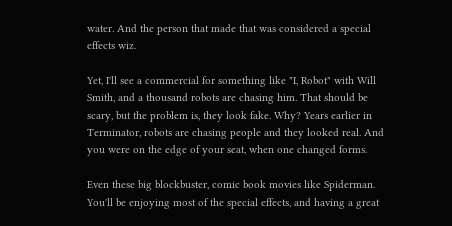water. And the person that made that was considered a special effects wiz.

Yet, I'll see a commercial for something like "I, Robot" with Will Smith, and a thousand robots are chasing him. That should be scary, but the problem is, they look fake. Why? Years earlier in Terminator, robots are chasing people and they looked real. And you were on the edge of your seat, when one changed forms.

Even these big blockbuster, comic book movies like Spiderman. You'll be enjoying most of the special effects, and having a great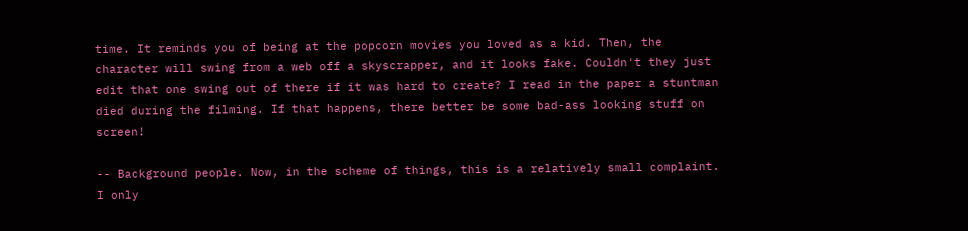time. It reminds you of being at the popcorn movies you loved as a kid. Then, the character will swing from a web off a skyscrapper, and it looks fake. Couldn't they just edit that one swing out of there if it was hard to create? I read in the paper a stuntman died during the filming. If that happens, there better be some bad-ass looking stuff on screen!

-- Background people. Now, in the scheme of things, this is a relatively small complaint. I only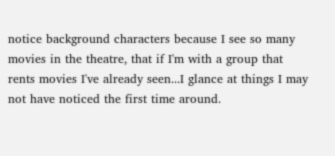notice background characters because I see so many movies in the theatre, that if I'm with a group that rents movies I've already seen...I glance at things I may not have noticed the first time around.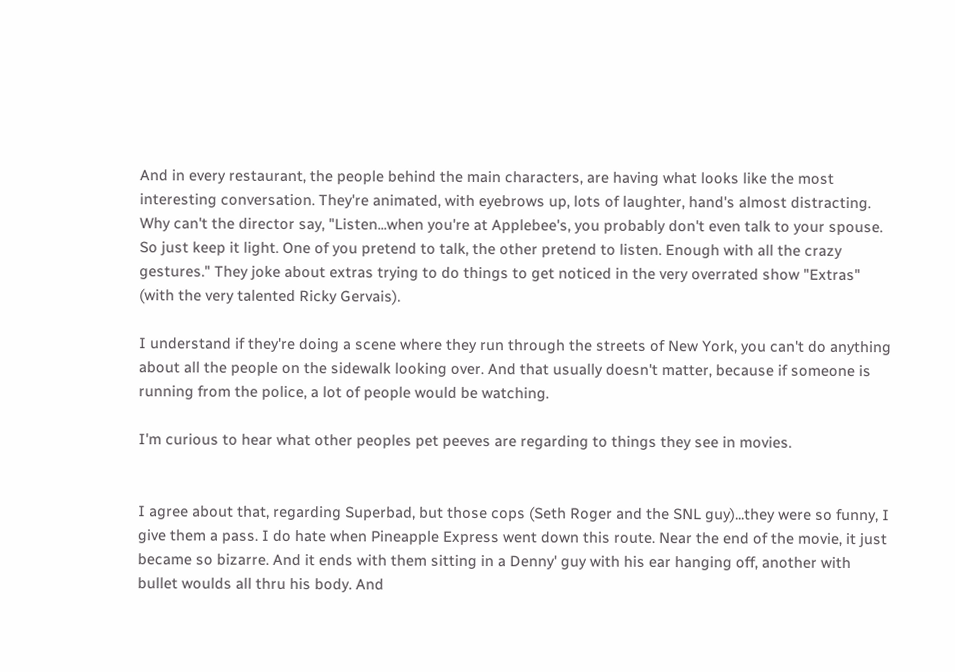And in every restaurant, the people behind the main characters, are having what looks like the most interesting conversation. They're animated, with eyebrows up, lots of laughter, hand's almost distracting. Why can't the director say, "Listen...when you're at Applebee's, you probably don't even talk to your spouse. So just keep it light. One of you pretend to talk, the other pretend to listen. Enough with all the crazy gestures." They joke about extras trying to do things to get noticed in the very overrated show "Extras" (with the very talented Ricky Gervais).

I understand if they're doing a scene where they run through the streets of New York, you can't do anything about all the people on the sidewalk looking over. And that usually doesn't matter, because if someone is running from the police, a lot of people would be watching.

I'm curious to hear what other peoples pet peeves are regarding to things they see in movies.


I agree about that, regarding Superbad, but those cops (Seth Roger and the SNL guy)...they were so funny, I give them a pass. I do hate when Pineapple Express went down this route. Near the end of the movie, it just became so bizarre. And it ends with them sitting in a Denny' guy with his ear hanging off, another with bullet woulds all thru his body. And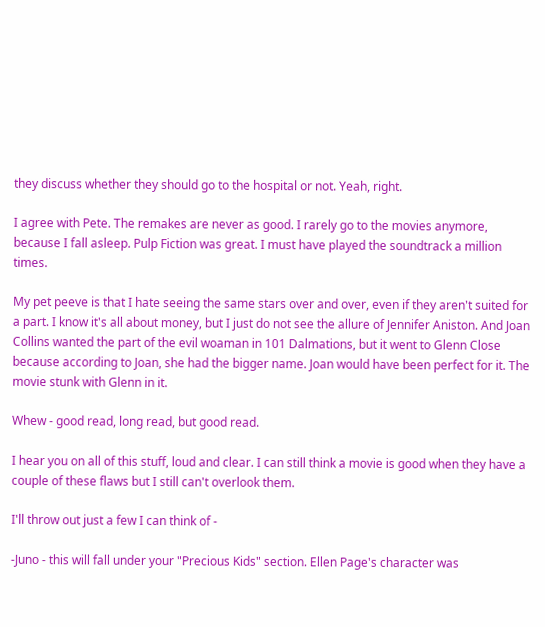they discuss whether they should go to the hospital or not. Yeah, right.

I agree with Pete. The remakes are never as good. I rarely go to the movies anymore, because I fall asleep. Pulp Fiction was great. I must have played the soundtrack a million times.

My pet peeve is that I hate seeing the same stars over and over, even if they aren't suited for a part. I know it's all about money, but I just do not see the allure of Jennifer Aniston. And Joan Collins wanted the part of the evil woaman in 101 Dalmations, but it went to Glenn Close because according to Joan, she had the bigger name. Joan would have been perfect for it. The movie stunk with Glenn in it.

Whew - good read, long read, but good read.

I hear you on all of this stuff, loud and clear. I can still think a movie is good when they have a couple of these flaws but I still can't overlook them.

I'll throw out just a few I can think of -

-Juno - this will fall under your "Precious Kids" section. Ellen Page's character was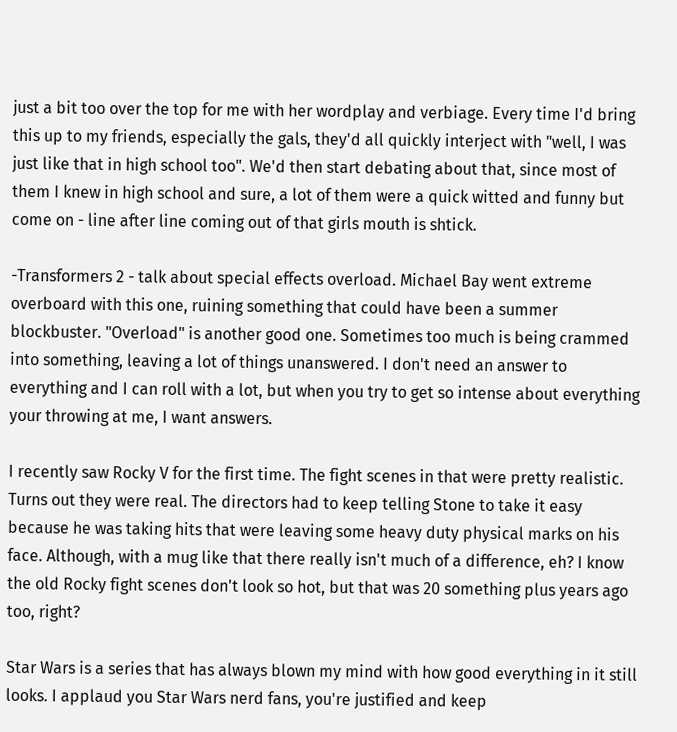just a bit too over the top for me with her wordplay and verbiage. Every time I'd bring this up to my friends, especially the gals, they'd all quickly interject with "well, I was just like that in high school too". We'd then start debating about that, since most of them I knew in high school and sure, a lot of them were a quick witted and funny but come on - line after line coming out of that girls mouth is shtick.

-Transformers 2 - talk about special effects overload. Michael Bay went extreme overboard with this one, ruining something that could have been a summer blockbuster. "Overload" is another good one. Sometimes too much is being crammed into something, leaving a lot of things unanswered. I don't need an answer to everything and I can roll with a lot, but when you try to get so intense about everything your throwing at me, I want answers.

I recently saw Rocky V for the first time. The fight scenes in that were pretty realistic. Turns out they were real. The directors had to keep telling Stone to take it easy because he was taking hits that were leaving some heavy duty physical marks on his face. Although, with a mug like that there really isn't much of a difference, eh? I know the old Rocky fight scenes don't look so hot, but that was 20 something plus years ago too, right?

Star Wars is a series that has always blown my mind with how good everything in it still looks. I applaud you Star Wars nerd fans, you're justified and keep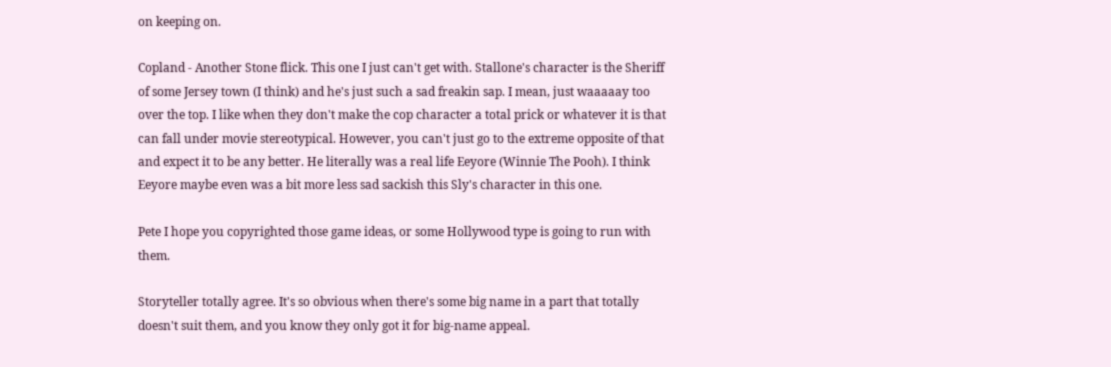on keeping on.

Copland - Another Stone flick. This one I just can't get with. Stallone's character is the Sheriff of some Jersey town (I think) and he's just such a sad freakin sap. I mean, just waaaaay too over the top. I like when they don't make the cop character a total prick or whatever it is that can fall under movie stereotypical. However, you can't just go to the extreme opposite of that and expect it to be any better. He literally was a real life Eeyore (Winnie The Pooh). I think Eeyore maybe even was a bit more less sad sackish this Sly's character in this one.

Pete I hope you copyrighted those game ideas, or some Hollywood type is going to run with them.

Storyteller totally agree. It's so obvious when there's some big name in a part that totally doesn't suit them, and you know they only got it for big-name appeal.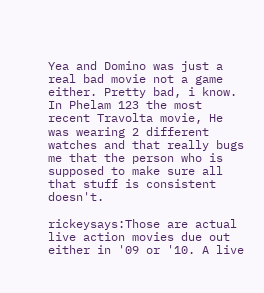Yea and Domino was just a real bad movie not a game either. Pretty bad, i know. In Phelam 123 the most recent Travolta movie, He was wearing 2 different watches and that really bugs me that the person who is supposed to make sure all that stuff is consistent doesn't.

rickeysays:Those are actual live action movies due out either in '09 or '10. A live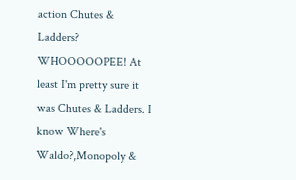action Chutes & Ladders? WHOOOOOPEE! At least I'm pretty sure it was Chutes & Ladders. I know Where's Waldo?,Monopoly &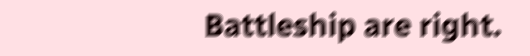Battleship are right.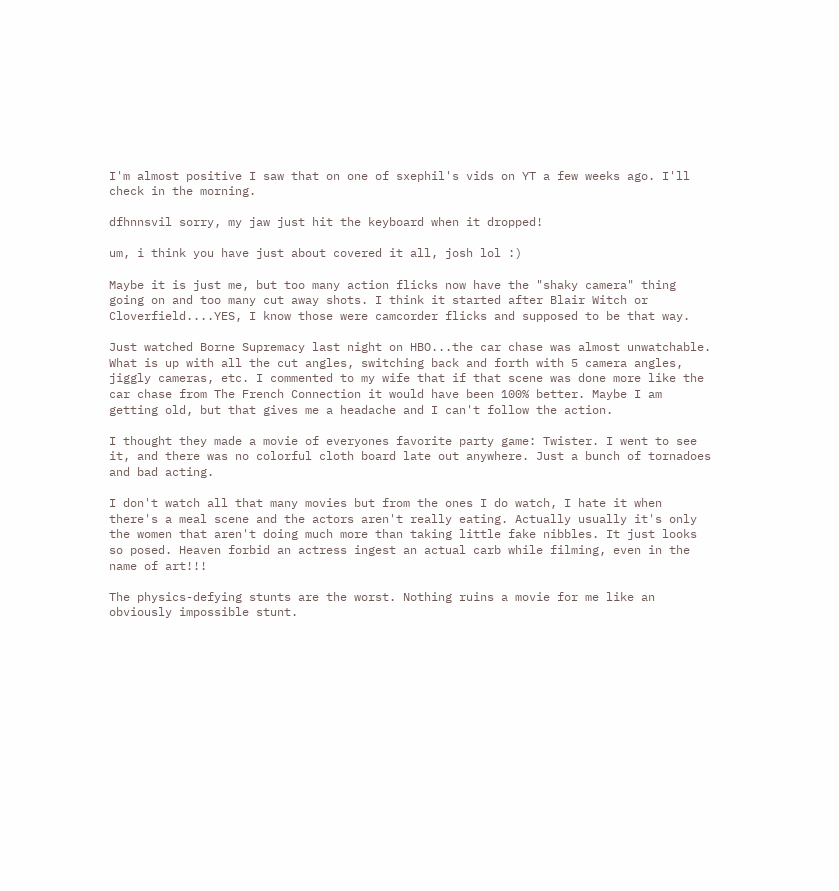I'm almost positive I saw that on one of sxephil's vids on YT a few weeks ago. I'll check in the morning.

dfhnnsvil sorry, my jaw just hit the keyboard when it dropped!

um, i think you have just about covered it all, josh lol :)

Maybe it is just me, but too many action flicks now have the "shaky camera" thing going on and too many cut away shots. I think it started after Blair Witch or Cloverfield....YES, I know those were camcorder flicks and supposed to be that way.

Just watched Borne Supremacy last night on HBO...the car chase was almost unwatchable. What is up with all the cut angles, switching back and forth with 5 camera angles, jiggly cameras, etc. I commented to my wife that if that scene was done more like the car chase from The French Connection it would have been 100% better. Maybe I am getting old, but that gives me a headache and I can't follow the action.

I thought they made a movie of everyones favorite party game: Twister. I went to see it, and there was no colorful cloth board late out anywhere. Just a bunch of tornadoes and bad acting.

I don't watch all that many movies but from the ones I do watch, I hate it when there's a meal scene and the actors aren't really eating. Actually usually it's only the women that aren't doing much more than taking little fake nibbles. It just looks so posed. Heaven forbid an actress ingest an actual carb while filming, even in the name of art!!!

The physics-defying stunts are the worst. Nothing ruins a movie for me like an obviously impossible stunt.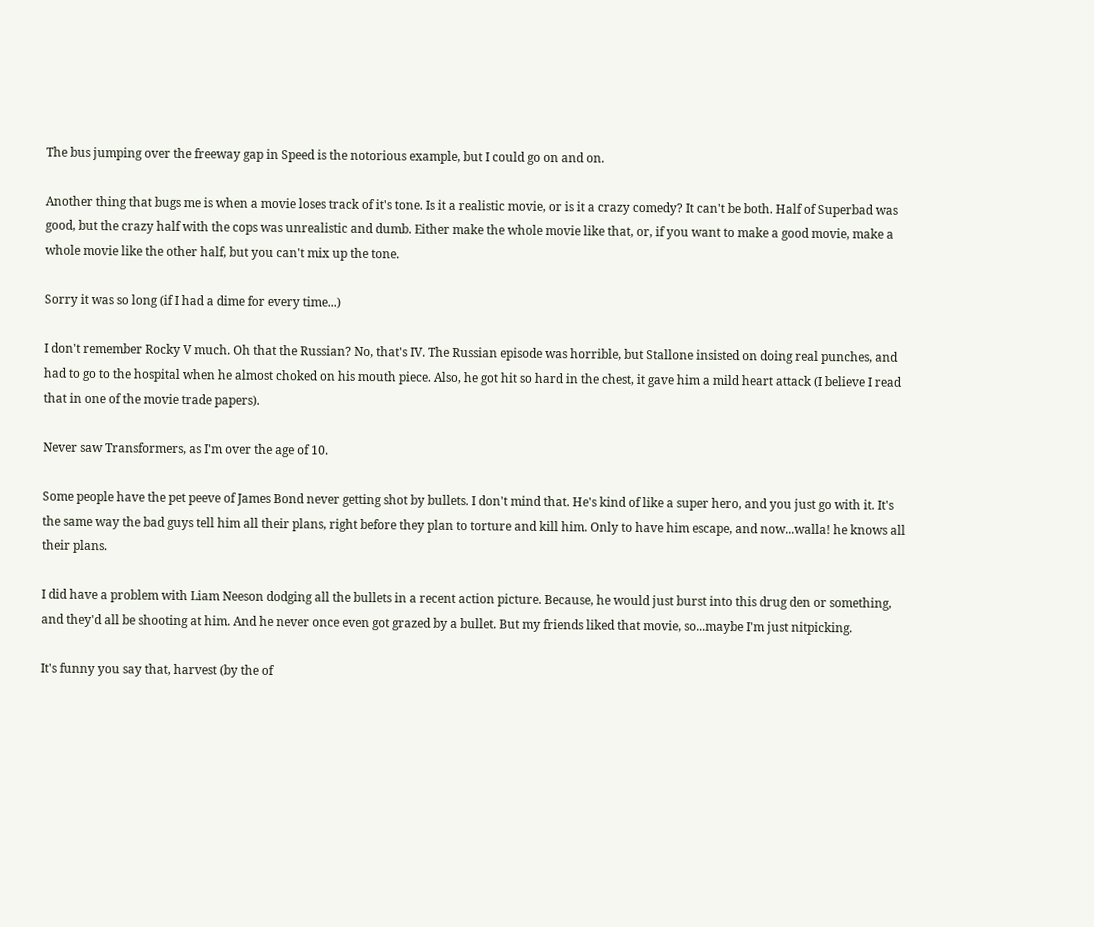The bus jumping over the freeway gap in Speed is the notorious example, but I could go on and on.

Another thing that bugs me is when a movie loses track of it's tone. Is it a realistic movie, or is it a crazy comedy? It can't be both. Half of Superbad was good, but the crazy half with the cops was unrealistic and dumb. Either make the whole movie like that, or, if you want to make a good movie, make a whole movie like the other half, but you can't mix up the tone.

Sorry it was so long (if I had a dime for every time...)

I don't remember Rocky V much. Oh that the Russian? No, that's IV. The Russian episode was horrible, but Stallone insisted on doing real punches, and had to go to the hospital when he almost choked on his mouth piece. Also, he got hit so hard in the chest, it gave him a mild heart attack (I believe I read that in one of the movie trade papers).

Never saw Transformers, as I'm over the age of 10.

Some people have the pet peeve of James Bond never getting shot by bullets. I don't mind that. He's kind of like a super hero, and you just go with it. It's the same way the bad guys tell him all their plans, right before they plan to torture and kill him. Only to have him escape, and now...walla! he knows all their plans.

I did have a problem with Liam Neeson dodging all the bullets in a recent action picture. Because, he would just burst into this drug den or something, and they'd all be shooting at him. And he never once even got grazed by a bullet. But my friends liked that movie, so...maybe I'm just nitpicking.

It's funny you say that, harvest (by the of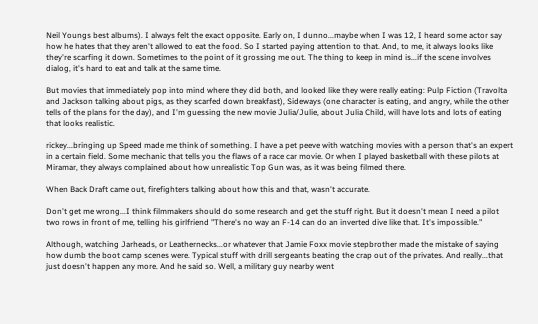Neil Youngs best albums). I always felt the exact opposite. Early on, I dunno...maybe when I was 12, I heard some actor say how he hates that they aren't allowed to eat the food. So I started paying attention to that. And, to me, it always looks like they're scarfing it down. Sometimes to the point of it grossing me out. The thing to keep in mind is...if the scene involves dialog, it's hard to eat and talk at the same time.

But movies that immediately pop into mind where they did both, and looked like they were really eating: Pulp Fiction (Travolta and Jackson talking about pigs, as they scarfed down breakfast), Sideways (one character is eating, and angry, while the other tells of the plans for the day), and I'm guessing the new movie Julia/Julie, about Julia Child, will have lots and lots of eating that looks realistic.

rickey...bringing up Speed made me think of something. I have a pet peeve with watching movies with a person that's an expert in a certain field. Some mechanic that tells you the flaws of a race car movie. Or when I played basketball with these pilots at Miramar, they always complained about how unrealistic Top Gun was, as it was being filmed there.

When Back Draft came out, firefighters talking about how this and that, wasn't accurate.

Don't get me wrong...I think filmmakers should do some research and get the stuff right. But it doesn't mean I need a pilot two rows in front of me, telling his girlfriend "There's no way an F-14 can do an inverted dive like that. It's impossible."

Although, watching Jarheads, or Leathernecks...or whatever that Jamie Foxx movie stepbrother made the mistake of saying how dumb the boot camp scenes were. Typical stuff with drill sergeants beating the crap out of the privates. And really...that just doesn't happen any more. And he said so. Well, a military guy nearby went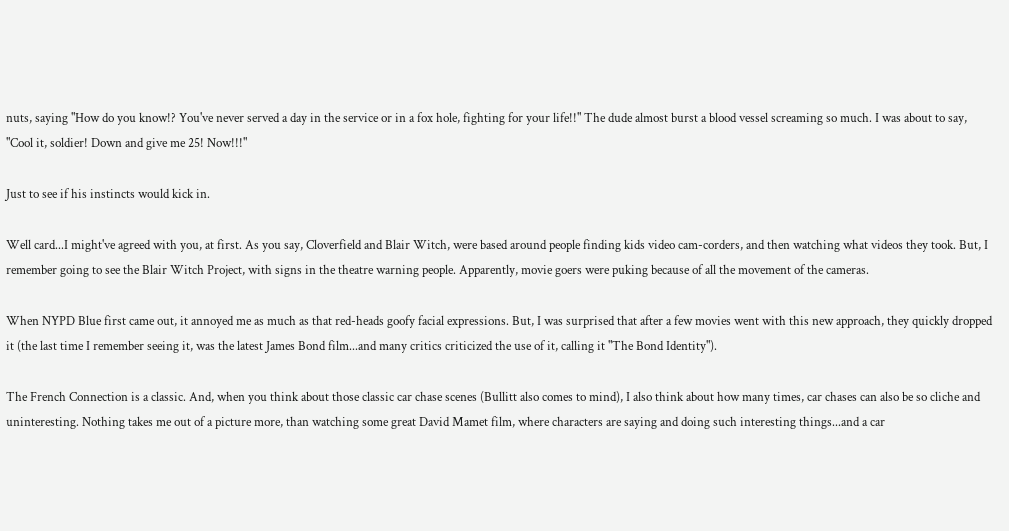nuts, saying "How do you know!? You've never served a day in the service or in a fox hole, fighting for your life!!" The dude almost burst a blood vessel screaming so much. I was about to say, "Cool it, soldier! Down and give me 25! Now!!!"

Just to see if his instincts would kick in.

Well card...I might've agreed with you, at first. As you say, Cloverfield and Blair Witch, were based around people finding kids video cam-corders, and then watching what videos they took. But, I remember going to see the Blair Witch Project, with signs in the theatre warning people. Apparently, movie goers were puking because of all the movement of the cameras.

When NYPD Blue first came out, it annoyed me as much as that red-heads goofy facial expressions. But, I was surprised that after a few movies went with this new approach, they quickly dropped it (the last time I remember seeing it, was the latest James Bond film...and many critics criticized the use of it, calling it "The Bond Identity").

The French Connection is a classic. And, when you think about those classic car chase scenes (Bullitt also comes to mind), I also think about how many times, car chases can also be so cliche and uninteresting. Nothing takes me out of a picture more, than watching some great David Mamet film, where characters are saying and doing such interesting things...and a car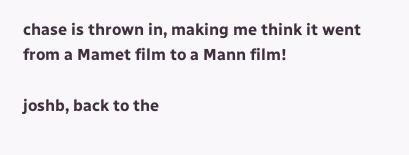chase is thrown in, making me think it went from a Mamet film to a Mann film!

joshb, back to the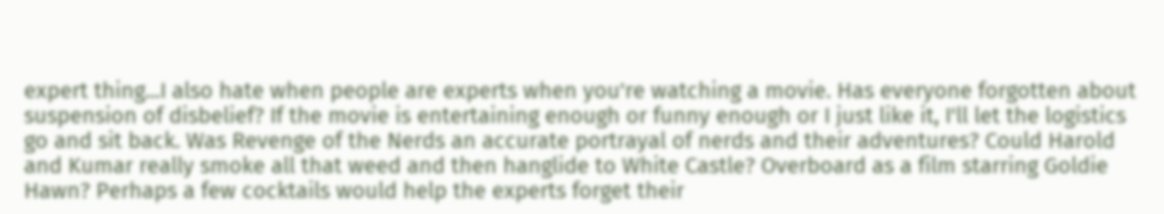expert thing...I also hate when people are experts when you're watching a movie. Has everyone forgotten about suspension of disbelief? If the movie is entertaining enough or funny enough or I just like it, I'll let the logistics go and sit back. Was Revenge of the Nerds an accurate portrayal of nerds and their adventures? Could Harold and Kumar really smoke all that weed and then hanglide to White Castle? Overboard as a film starring Goldie Hawn? Perhaps a few cocktails would help the experts forget their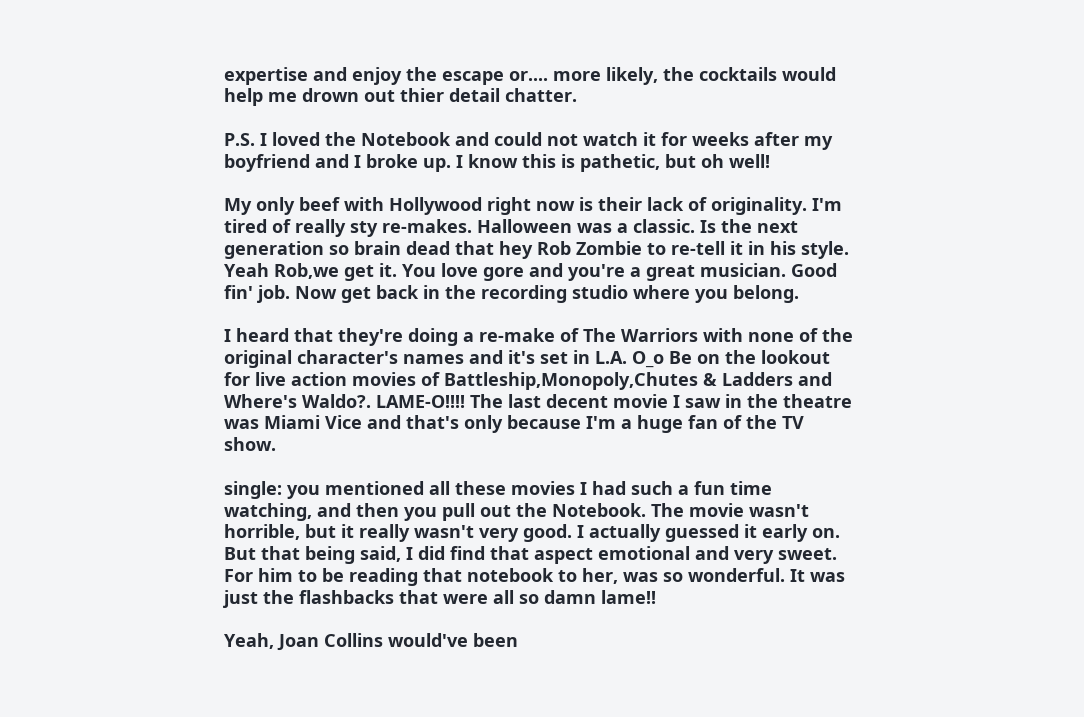expertise and enjoy the escape or.... more likely, the cocktails would help me drown out thier detail chatter.

P.S. I loved the Notebook and could not watch it for weeks after my boyfriend and I broke up. I know this is pathetic, but oh well!

My only beef with Hollywood right now is their lack of originality. I'm tired of really sty re-makes. Halloween was a classic. Is the next generation so brain dead that hey Rob Zombie to re-tell it in his style. Yeah Rob,we get it. You love gore and you're a great musician. Good fin' job. Now get back in the recording studio where you belong.

I heard that they're doing a re-make of The Warriors with none of the original character's names and it's set in L.A. O_o Be on the lookout for live action movies of Battleship,Monopoly,Chutes & Ladders and Where's Waldo?. LAME-O!!!! The last decent movie I saw in the theatre was Miami Vice and that's only because I'm a huge fan of the TV show.

single: you mentioned all these movies I had such a fun time watching, and then you pull out the Notebook. The movie wasn't horrible, but it really wasn't very good. I actually guessed it early on. But that being said, I did find that aspect emotional and very sweet. For him to be reading that notebook to her, was so wonderful. It was just the flashbacks that were all so damn lame!!

Yeah, Joan Collins would've been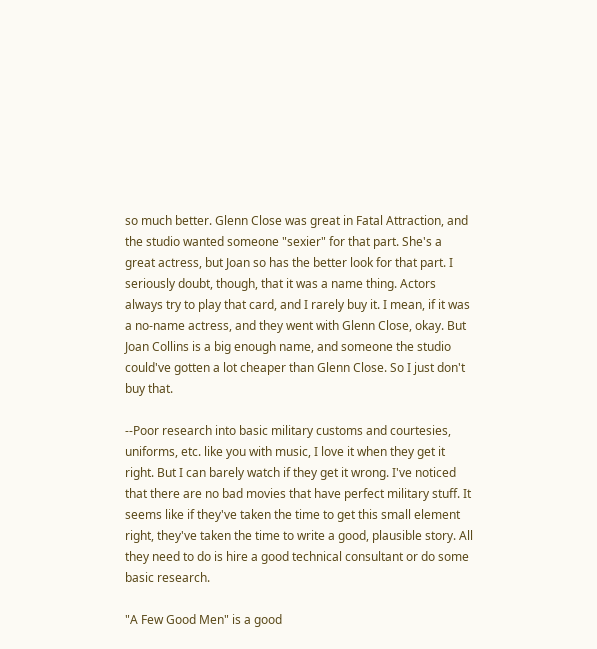so much better. Glenn Close was great in Fatal Attraction, and the studio wanted someone "sexier" for that part. She's a great actress, but Joan so has the better look for that part. I seriously doubt, though, that it was a name thing. Actors always try to play that card, and I rarely buy it. I mean, if it was a no-name actress, and they went with Glenn Close, okay. But Joan Collins is a big enough name, and someone the studio could've gotten a lot cheaper than Glenn Close. So I just don't buy that.

--Poor research into basic military customs and courtesies, uniforms, etc. like you with music, I love it when they get it right. But I can barely watch if they get it wrong. I've noticed that there are no bad movies that have perfect military stuff. It seems like if they've taken the time to get this small element right, they've taken the time to write a good, plausible story. All they need to do is hire a good technical consultant or do some basic research.

"A Few Good Men" is a good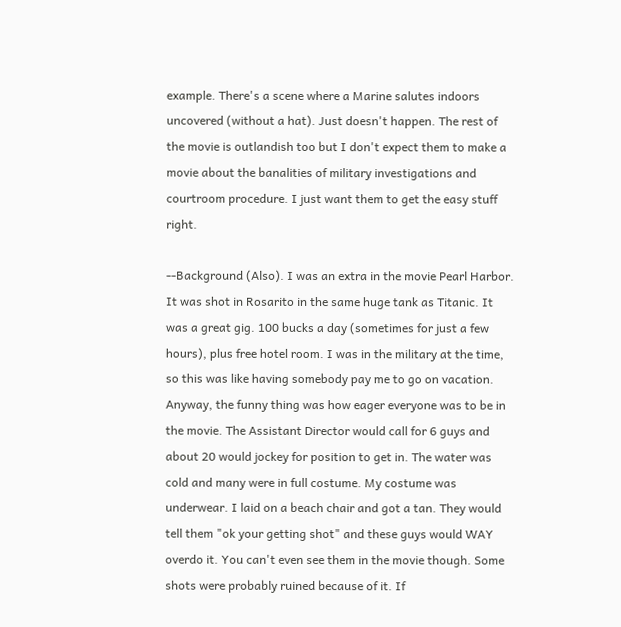example. There's a scene where a Marine salutes indoors uncovered (without a hat). Just doesn't happen. The rest of the movie is outlandish too but I don't expect them to make a movie about the banalities of military investigations and courtroom procedure. I just want them to get the easy stuff right.

--Background (Also). I was an extra in the movie Pearl Harbor. It was shot in Rosarito in the same huge tank as Titanic. It was a great gig. 100 bucks a day (sometimes for just a few hours), plus free hotel room. I was in the military at the time, so this was like having somebody pay me to go on vacation. Anyway, the funny thing was how eager everyone was to be in the movie. The Assistant Director would call for 6 guys and about 20 would jockey for position to get in. The water was cold and many were in full costume. My costume was underwear. I laid on a beach chair and got a tan. They would tell them "ok your getting shot" and these guys would WAY overdo it. You can't even see them in the movie though. Some shots were probably ruined because of it. If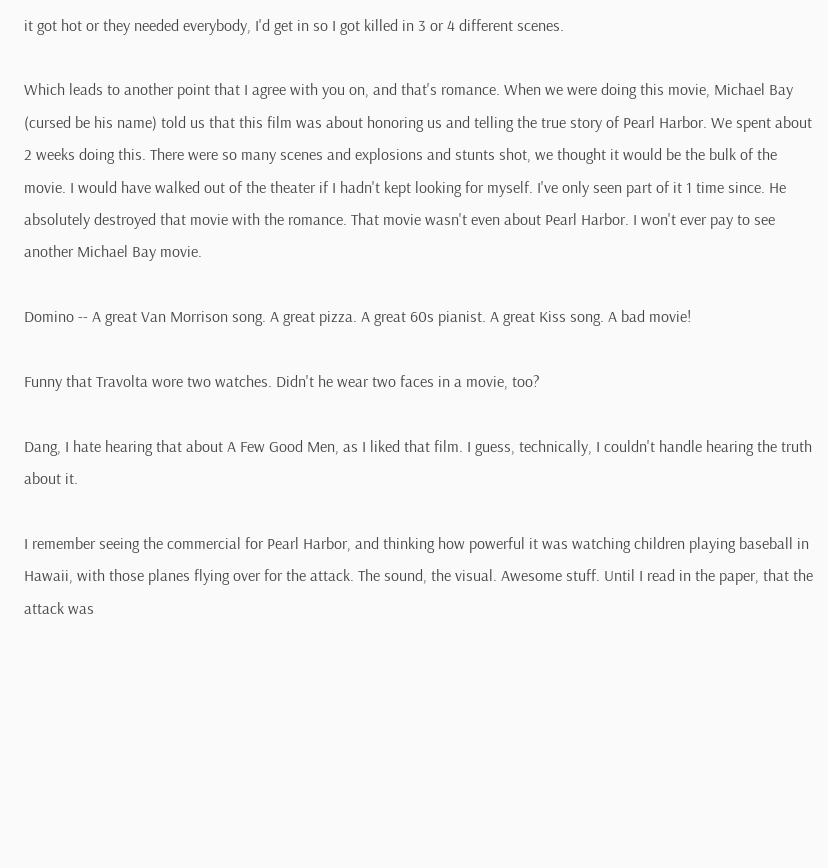it got hot or they needed everybody, I'd get in so I got killed in 3 or 4 different scenes.

Which leads to another point that I agree with you on, and that's romance. When we were doing this movie, Michael Bay (cursed be his name) told us that this film was about honoring us and telling the true story of Pearl Harbor. We spent about 2 weeks doing this. There were so many scenes and explosions and stunts shot, we thought it would be the bulk of the movie. I would have walked out of the theater if I hadn't kept looking for myself. I've only seen part of it 1 time since. He absolutely destroyed that movie with the romance. That movie wasn't even about Pearl Harbor. I won't ever pay to see another Michael Bay movie.

Domino -- A great Van Morrison song. A great pizza. A great 60s pianist. A great Kiss song. A bad movie!

Funny that Travolta wore two watches. Didn't he wear two faces in a movie, too?

Dang, I hate hearing that about A Few Good Men, as I liked that film. I guess, technically, I couldn't handle hearing the truth about it.

I remember seeing the commercial for Pearl Harbor, and thinking how powerful it was watching children playing baseball in Hawaii, with those planes flying over for the attack. The sound, the visual. Awesome stuff. Until I read in the paper, that the attack was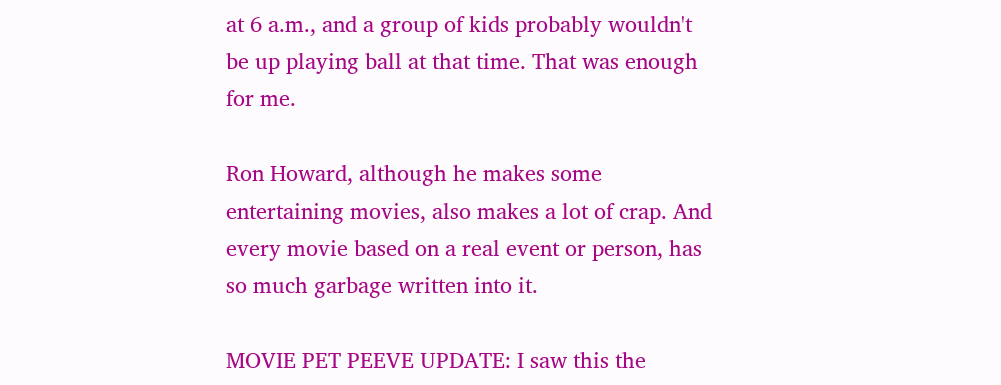at 6 a.m., and a group of kids probably wouldn't be up playing ball at that time. That was enough for me.

Ron Howard, although he makes some entertaining movies, also makes a lot of crap. And every movie based on a real event or person, has so much garbage written into it.

MOVIE PET PEEVE UPDATE: I saw this the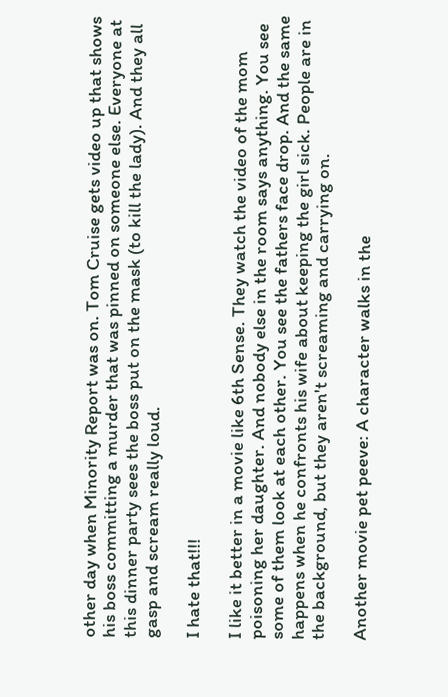other day when Minority Report was on. Tom Cruise gets video up that shows his boss committing a murder that was pinned on someone else. Everyone at this dinner party sees the boss put on the mask (to kill the lady). And they all gasp and scream really loud.

I hate that!!!

I like it better in a movie like 6th Sense. They watch the video of the mom poisoning her daughter. And nobody else in the room says anything. You see some of them look at each other. You see the fathers face drop. And the same happens when he confronts his wife about keeping the girl sick. People are in the background, but they aren't screaming and carrying on.

Another movie pet peeve: A character walks in the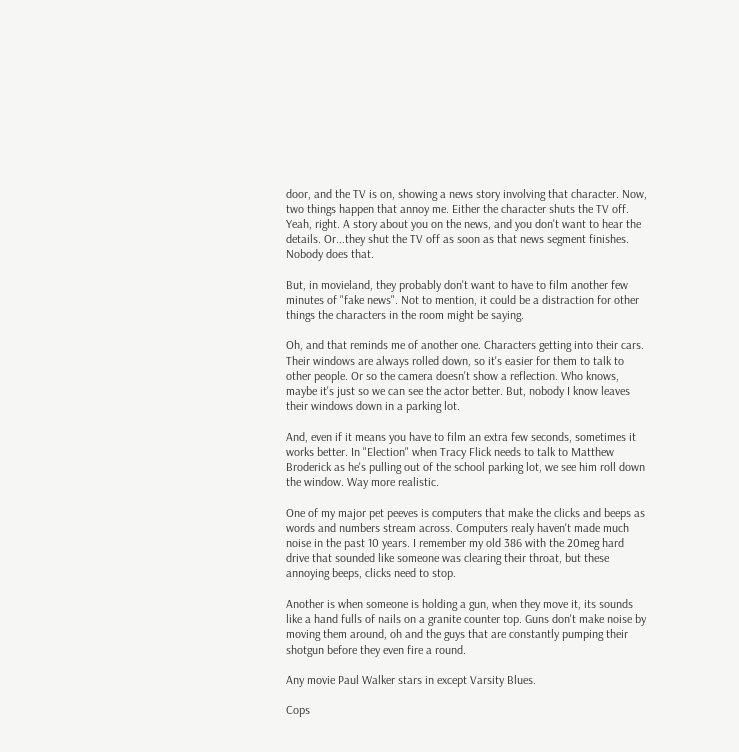door, and the TV is on, showing a news story involving that character. Now, two things happen that annoy me. Either the character shuts the TV off. Yeah, right. A story about you on the news, and you don't want to hear the details. Or...they shut the TV off as soon as that news segment finishes. Nobody does that.

But, in movieland, they probably don't want to have to film another few minutes of "fake news". Not to mention, it could be a distraction for other things the characters in the room might be saying.

Oh, and that reminds me of another one. Characters getting into their cars. Their windows are always rolled down, so it's easier for them to talk to other people. Or so the camera doesn't show a reflection. Who knows, maybe it's just so we can see the actor better. But, nobody I know leaves their windows down in a parking lot.

And, even if it means you have to film an extra few seconds, sometimes it works better. In "Election" when Tracy Flick needs to talk to Matthew Broderick as he's pulling out of the school parking lot, we see him roll down the window. Way more realistic.

One of my major pet peeves is computers that make the clicks and beeps as words and numbers stream across. Computers realy haven't made much noise in the past 10 years. I remember my old 386 with the 20meg hard drive that sounded like someone was clearing their throat, but these annoying beeps, clicks need to stop.

Another is when someone is holding a gun, when they move it, its sounds like a hand fulls of nails on a granite counter top. Guns don't make noise by moving them around, oh and the guys that are constantly pumping their shotgun before they even fire a round.

Any movie Paul Walker stars in except Varsity Blues.

Cops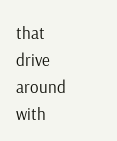that drive around with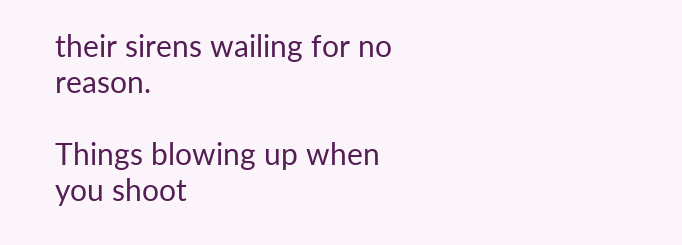their sirens wailing for no reason.

Things blowing up when you shoot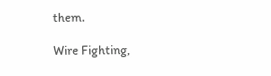them.

Wire Fighting,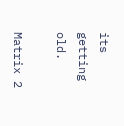its getting old.

Matrix 2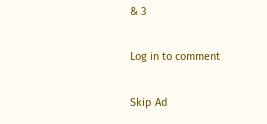& 3

Log in to comment

Skip Ad